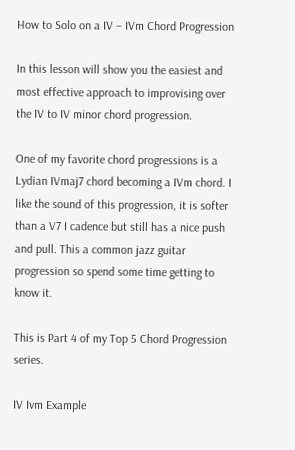How to Solo on a IV – IVm Chord Progression

In this lesson will show you the easiest and most effective approach to improvising over the IV to IV minor chord progression.

One of my favorite chord progressions is a Lydian IVmaj7 chord becoming a IVm chord. I like the sound of this progression, it is softer than a V7 I cadence but still has a nice push and pull. This a common jazz guitar progression so spend some time getting to know it.

This is Part 4 of my Top 5 Chord Progression series.

IV Ivm Example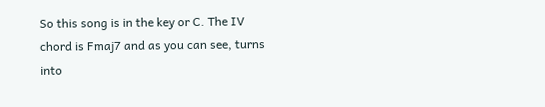So this song is in the key or C. The IV chord is Fmaj7 and as you can see, turns into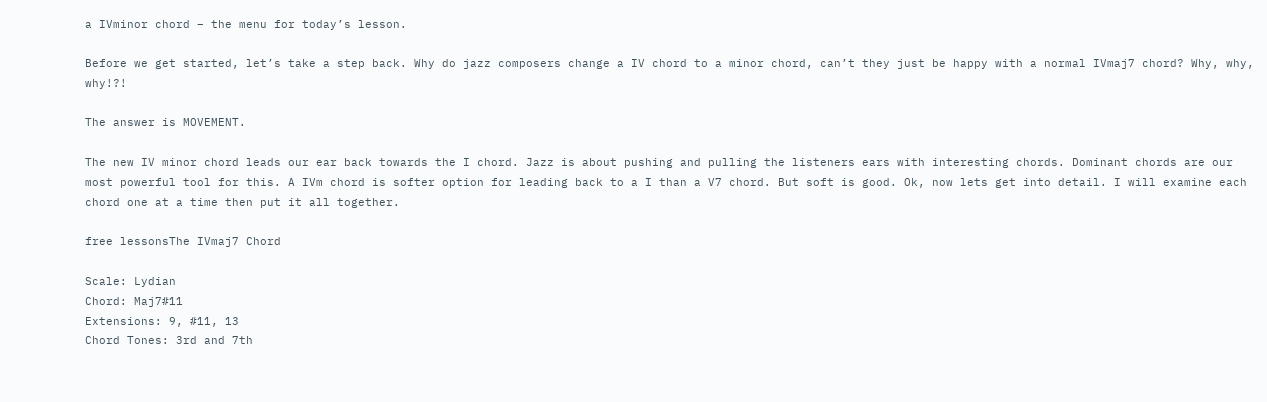a IVminor chord – the menu for today’s lesson.

Before we get started, let’s take a step back. Why do jazz composers change a IV chord to a minor chord, can’t they just be happy with a normal IVmaj7 chord? Why, why, why!?!

The answer is MOVEMENT.

The new IV minor chord leads our ear back towards the I chord. Jazz is about pushing and pulling the listeners ears with interesting chords. Dominant chords are our most powerful tool for this. A IVm chord is softer option for leading back to a I than a V7 chord. But soft is good. Ok, now lets get into detail. I will examine each chord one at a time then put it all together.

free lessonsThe IVmaj7 Chord

Scale: Lydian
Chord: Maj7#11
Extensions: 9, #11, 13
Chord Tones: 3rd and 7th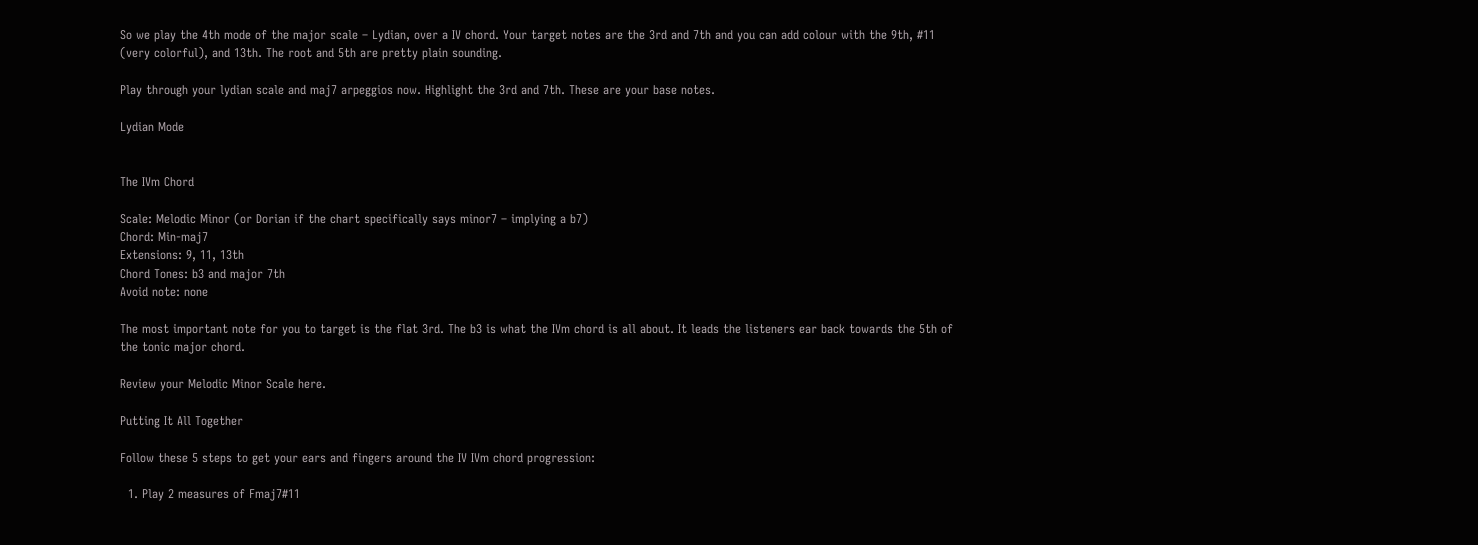So we play the 4th mode of the major scale – Lydian, over a IV chord. Your target notes are the 3rd and 7th and you can add colour with the 9th, #11 (very colorful), and 13th. The root and 5th are pretty plain sounding.

Play through your lydian scale and maj7 arpeggios now. Highlight the 3rd and 7th. These are your base notes.

Lydian Mode


The IVm Chord

Scale: Melodic Minor (or Dorian if the chart specifically says minor7 – implying a b7)
Chord: Min-maj7
Extensions: 9, 11, 13th
Chord Tones: b3 and major 7th
Avoid note: none

The most important note for you to target is the flat 3rd. The b3 is what the IVm chord is all about. It leads the listeners ear back towards the 5th of the tonic major chord.

Review your Melodic Minor Scale here.

Putting It All Together

Follow these 5 steps to get your ears and fingers around the IV IVm chord progression:

  1. Play 2 measures of Fmaj7#11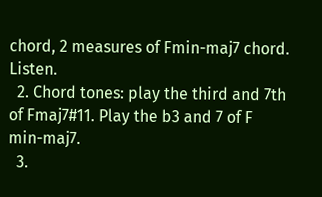chord, 2 measures of Fmin-maj7 chord. Listen.
  2. Chord tones: play the third and 7th of Fmaj7#11. Play the b3 and 7 of F min-maj7.
  3.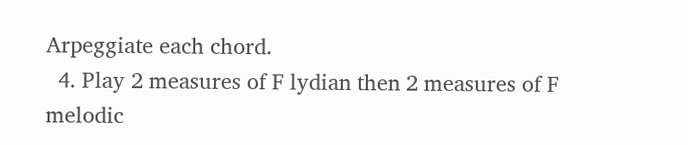Arpeggiate each chord.
  4. Play 2 measures of F lydian then 2 measures of F melodic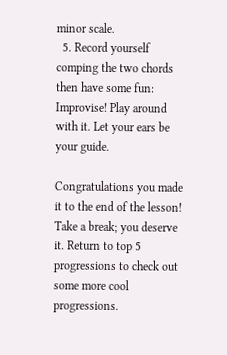minor scale.
  5. Record yourself comping the two chords then have some fun: Improvise! Play around with it. Let your ears be your guide.

Congratulations you made it to the end of the lesson! Take a break; you deserve it. Return to top 5 progressions to check out some more cool progressions.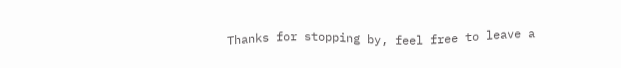Thanks for stopping by, feel free to leave a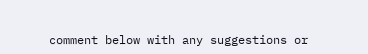comment below with any suggestions or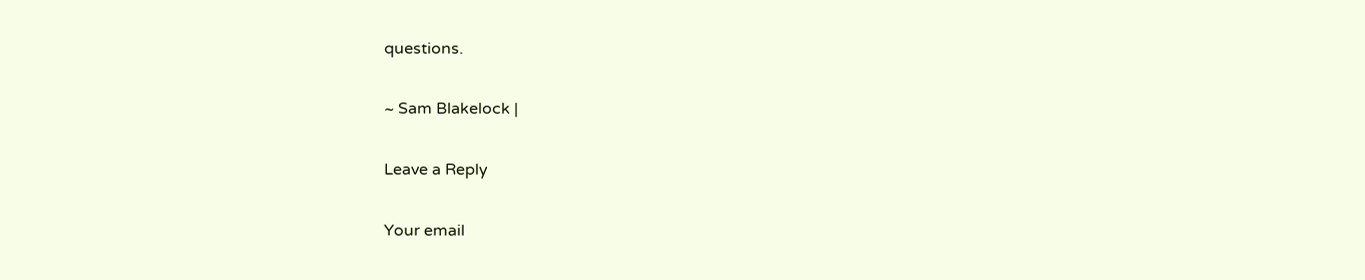questions.

~ Sam Blakelock |

Leave a Reply

Your email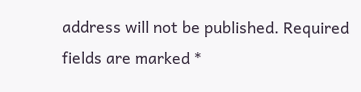address will not be published. Required fields are marked *